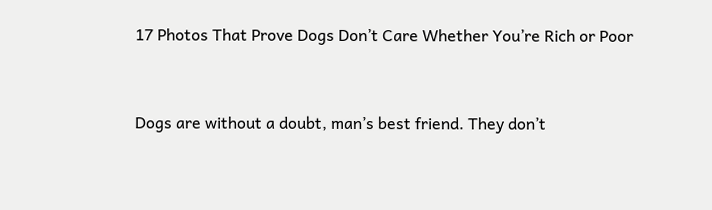17 Photos That Prove Dogs Don’t Care Whether You’re Rich or Poor



Dogs are without a doubt, man’s best friend. They don’t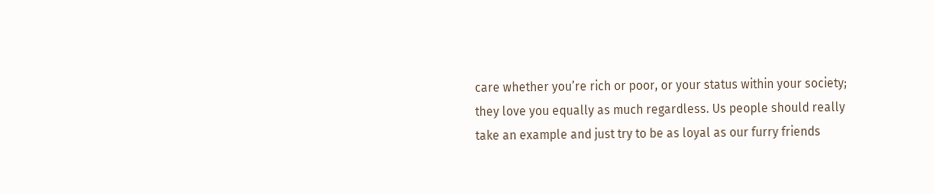care whether you’re rich or poor, or your status within your society; they love you equally as much regardless. Us people should really take an example and just try to be as loyal as our furry friends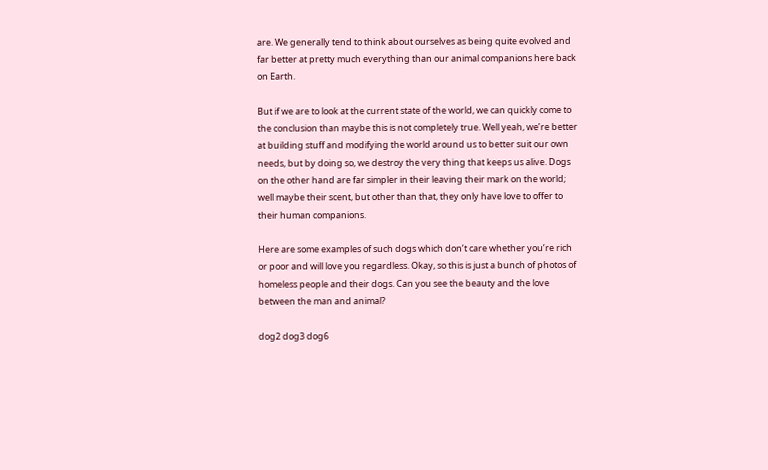are. We generally tend to think about ourselves as being quite evolved and far better at pretty much everything than our animal companions here back on Earth.

But if we are to look at the current state of the world, we can quickly come to the conclusion than maybe this is not completely true. Well yeah, we’re better at building stuff and modifying the world around us to better suit our own needs, but by doing so, we destroy the very thing that keeps us alive. Dogs on the other hand are far simpler in their leaving their mark on the world; well maybe their scent, but other than that, they only have love to offer to their human companions.

Here are some examples of such dogs which don’t care whether you’re rich or poor and will love you regardless. Okay, so this is just a bunch of photos of homeless people and their dogs. Can you see the beauty and the love between the man and animal?

dog2 dog3 dog6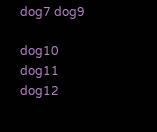dog7 dog9

dog10 dog11 dog12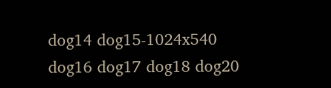dog14 dog15-1024x540 dog16 dog17 dog18 dog20